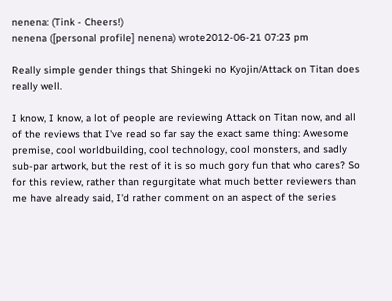nenena: (Tink - Cheers!)
nenena ([personal profile] nenena) wrote2012-06-21 07:23 pm

Really simple gender things that Shingeki no Kyojin/Attack on Titan does really well.

I know, I know, a lot of people are reviewing Attack on Titan now, and all of the reviews that I've read so far say the exact same thing: Awesome premise, cool worldbuilding, cool technology, cool monsters, and sadly sub-par artwork, but the rest of it is so much gory fun that who cares? So for this review, rather than regurgitate what much better reviewers than me have already said, I'd rather comment on an aspect of the series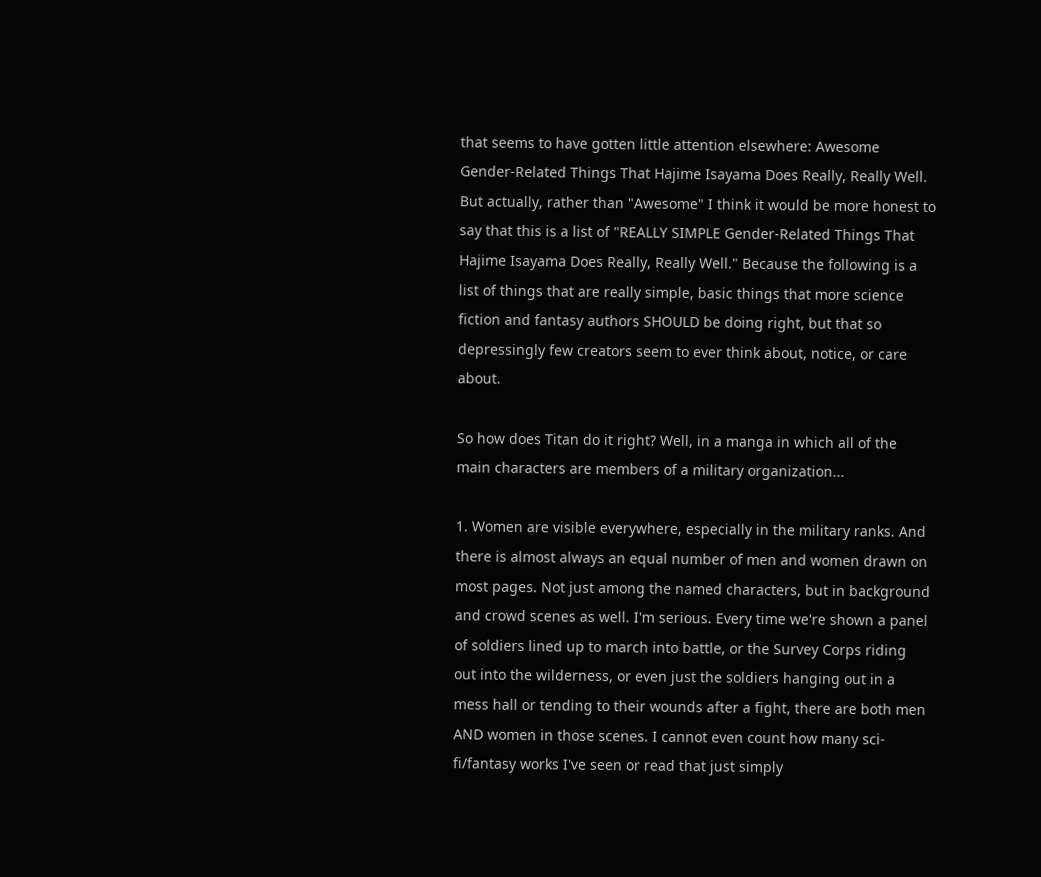that seems to have gotten little attention elsewhere: Awesome Gender-Related Things That Hajime Isayama Does Really, Really Well. But actually, rather than "Awesome" I think it would be more honest to say that this is a list of "REALLY SIMPLE Gender-Related Things That Hajime Isayama Does Really, Really Well." Because the following is a list of things that are really simple, basic things that more science fiction and fantasy authors SHOULD be doing right, but that so depressingly few creators seem to ever think about, notice, or care about.

So how does Titan do it right? Well, in a manga in which all of the main characters are members of a military organization...

1. Women are visible everywhere, especially in the military ranks. And there is almost always an equal number of men and women drawn on most pages. Not just among the named characters, but in background and crowd scenes as well. I'm serious. Every time we're shown a panel of soldiers lined up to march into battle, or the Survey Corps riding out into the wilderness, or even just the soldiers hanging out in a mess hall or tending to their wounds after a fight, there are both men AND women in those scenes. I cannot even count how many sci-fi/fantasy works I've seen or read that just simply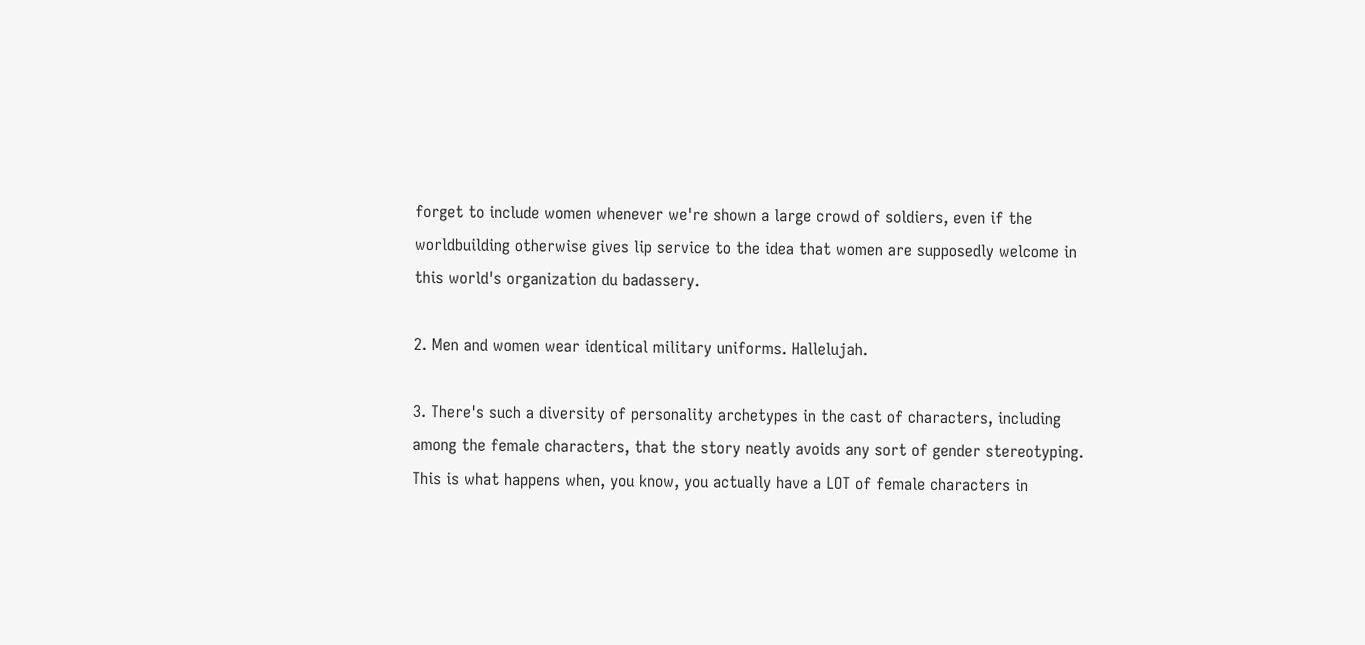forget to include women whenever we're shown a large crowd of soldiers, even if the worldbuilding otherwise gives lip service to the idea that women are supposedly welcome in this world's organization du badassery.

2. Men and women wear identical military uniforms. Hallelujah.

3. There's such a diversity of personality archetypes in the cast of characters, including among the female characters, that the story neatly avoids any sort of gender stereotyping. This is what happens when, you know, you actually have a LOT of female characters in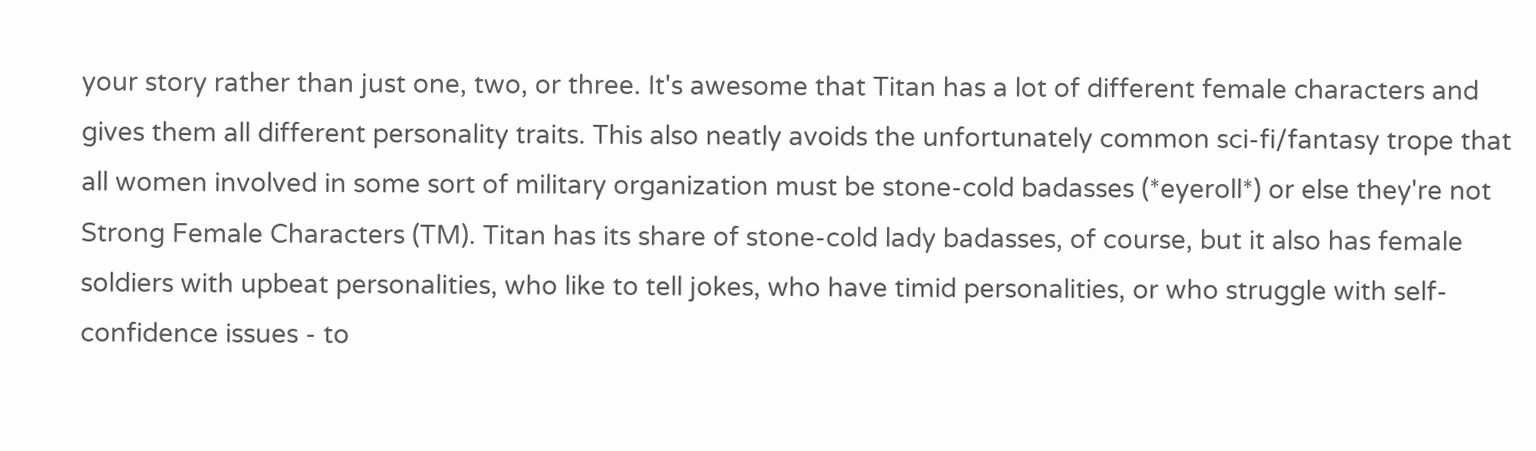your story rather than just one, two, or three. It's awesome that Titan has a lot of different female characters and gives them all different personality traits. This also neatly avoids the unfortunately common sci-fi/fantasy trope that all women involved in some sort of military organization must be stone-cold badasses (*eyeroll*) or else they're not Strong Female Characters (TM). Titan has its share of stone-cold lady badasses, of course, but it also has female soldiers with upbeat personalities, who like to tell jokes, who have timid personalities, or who struggle with self-confidence issues - to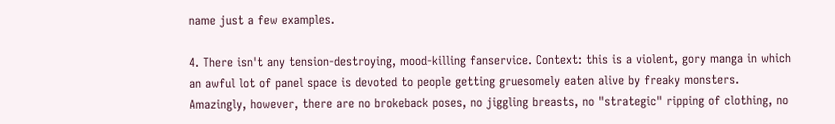name just a few examples.

4. There isn't any tension-destroying, mood-killing fanservice. Context: this is a violent, gory manga in which an awful lot of panel space is devoted to people getting gruesomely eaten alive by freaky monsters. Amazingly, however, there are no brokeback poses, no jiggling breasts, no "strategic" ripping of clothing, no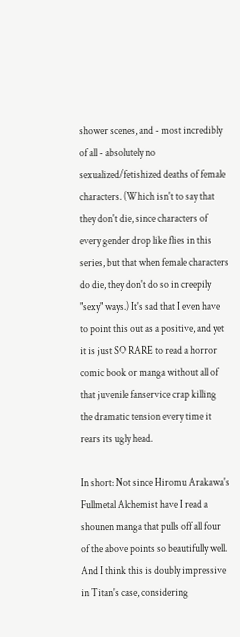shower scenes, and - most incredibly of all - absolutely no sexualized/fetishized deaths of female characters. (Which isn't to say that they don't die, since characters of every gender drop like flies in this series, but that when female characters do die, they don't do so in creepily "sexy" ways.) It's sad that I even have to point this out as a positive, and yet it is just SO RARE to read a horror comic book or manga without all of that juvenile fanservice crap killing the dramatic tension every time it rears its ugly head.

In short: Not since Hiromu Arakawa's Fullmetal Alchemist have I read a shounen manga that pulls off all four of the above points so beautifully well. And I think this is doubly impressive in Titan's case, considering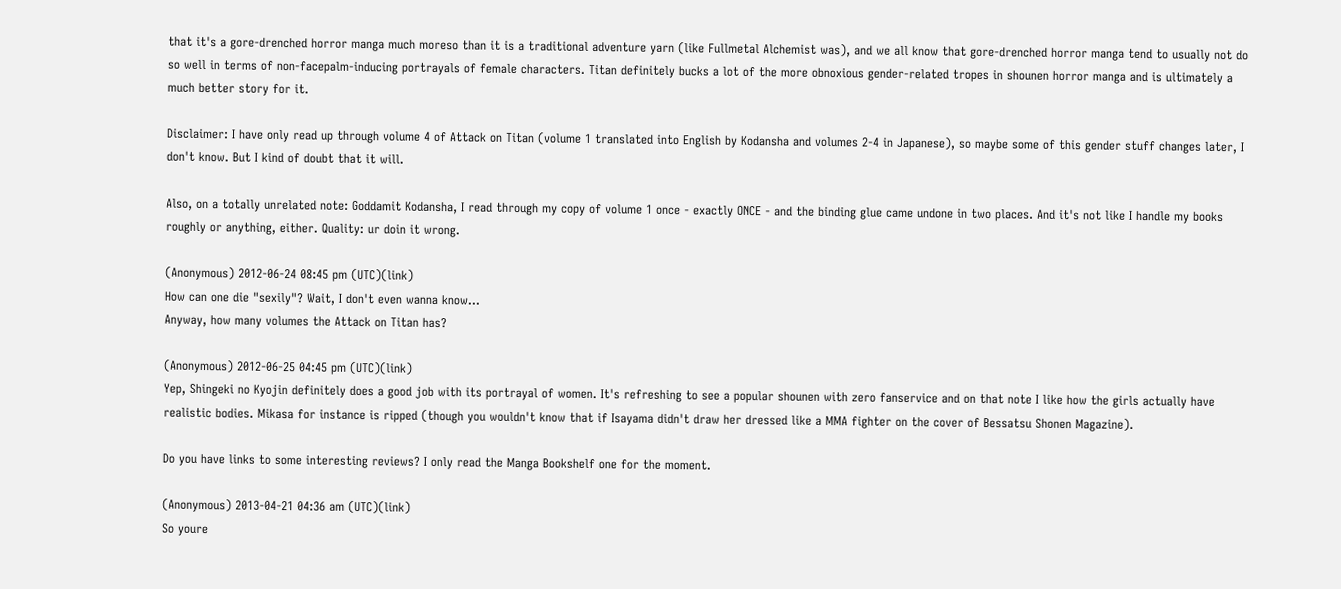that it's a gore-drenched horror manga much moreso than it is a traditional adventure yarn (like Fullmetal Alchemist was), and we all know that gore-drenched horror manga tend to usually not do so well in terms of non-facepalm-inducing portrayals of female characters. Titan definitely bucks a lot of the more obnoxious gender-related tropes in shounen horror manga and is ultimately a much better story for it.

Disclaimer: I have only read up through volume 4 of Attack on Titan (volume 1 translated into English by Kodansha and volumes 2-4 in Japanese), so maybe some of this gender stuff changes later, I don't know. But I kind of doubt that it will.

Also, on a totally unrelated note: Goddamit Kodansha, I read through my copy of volume 1 once - exactly ONCE - and the binding glue came undone in two places. And it's not like I handle my books roughly or anything, either. Quality: ur doin it wrong.

(Anonymous) 2012-06-24 08:45 pm (UTC)(link)
How can one die "sexily"? Wait, I don't even wanna know...
Anyway, how many volumes the Attack on Titan has?

(Anonymous) 2012-06-25 04:45 pm (UTC)(link)
Yep, Shingeki no Kyojin definitely does a good job with its portrayal of women. It's refreshing to see a popular shounen with zero fanservice and on that note I like how the girls actually have realistic bodies. Mikasa for instance is ripped (though you wouldn't know that if Isayama didn't draw her dressed like a MMA fighter on the cover of Bessatsu Shonen Magazine).

Do you have links to some interesting reviews? I only read the Manga Bookshelf one for the moment.

(Anonymous) 2013-04-21 04:36 am (UTC)(link)
So youre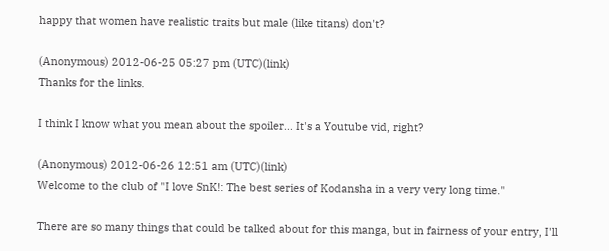happy that women have realistic traits but male (like titans) don't?

(Anonymous) 2012-06-25 05:27 pm (UTC)(link)
Thanks for the links.

I think I know what you mean about the spoiler... It's a Youtube vid, right?

(Anonymous) 2012-06-26 12:51 am (UTC)(link)
Welcome to the club of "I love SnK!: The best series of Kodansha in a very very long time."

There are so many things that could be talked about for this manga, but in fairness of your entry, I'll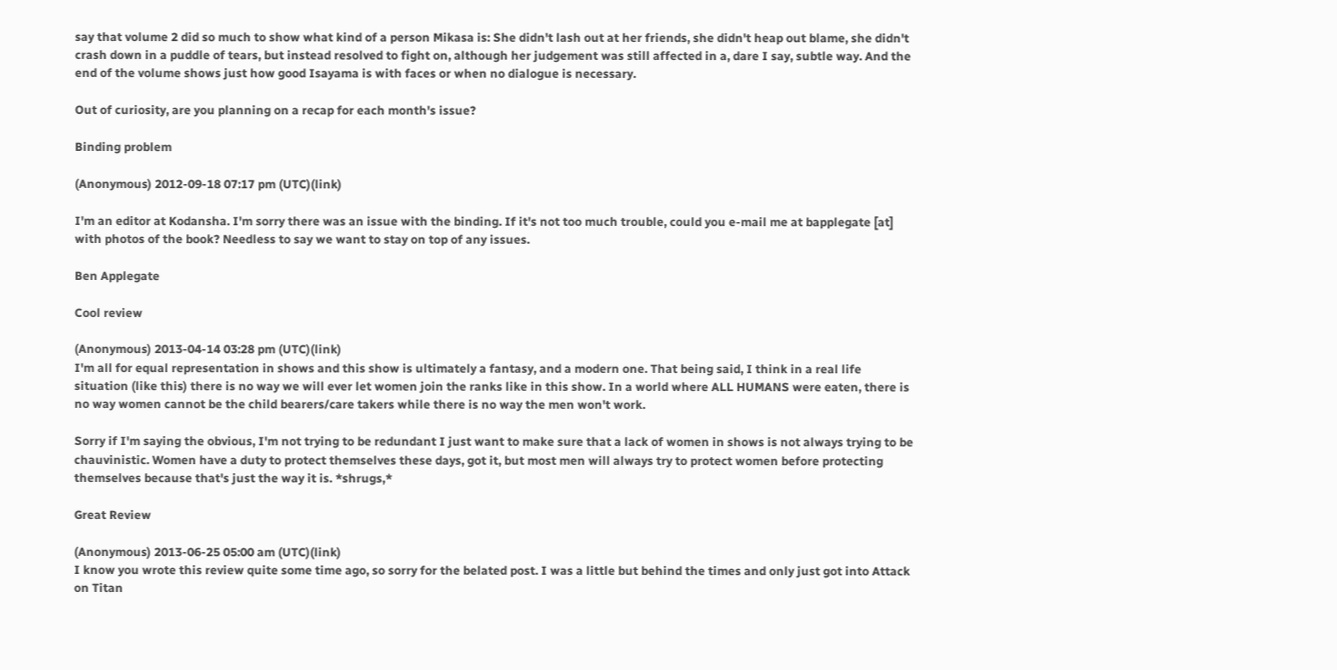say that volume 2 did so much to show what kind of a person Mikasa is: She didn't lash out at her friends, she didn't heap out blame, she didn't crash down in a puddle of tears, but instead resolved to fight on, although her judgement was still affected in a, dare I say, subtle way. And the end of the volume shows just how good Isayama is with faces or when no dialogue is necessary.

Out of curiosity, are you planning on a recap for each month's issue?

Binding problem

(Anonymous) 2012-09-18 07:17 pm (UTC)(link)

I'm an editor at Kodansha. I'm sorry there was an issue with the binding. If it's not too much trouble, could you e-mail me at bapplegate [at] with photos of the book? Needless to say we want to stay on top of any issues.

Ben Applegate

Cool review

(Anonymous) 2013-04-14 03:28 pm (UTC)(link)
I'm all for equal representation in shows and this show is ultimately a fantasy, and a modern one. That being said, I think in a real life situation (like this) there is no way we will ever let women join the ranks like in this show. In a world where ALL HUMANS were eaten, there is no way women cannot be the child bearers/care takers while there is no way the men won't work.

Sorry if I'm saying the obvious, I'm not trying to be redundant I just want to make sure that a lack of women in shows is not always trying to be chauvinistic. Women have a duty to protect themselves these days, got it, but most men will always try to protect women before protecting themselves because that's just the way it is. *shrugs,*

Great Review

(Anonymous) 2013-06-25 05:00 am (UTC)(link)
I know you wrote this review quite some time ago, so sorry for the belated post. I was a little but behind the times and only just got into Attack on Titan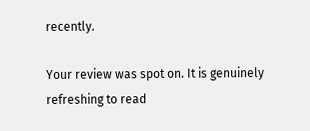recently.

Your review was spot on. It is genuinely refreshing to read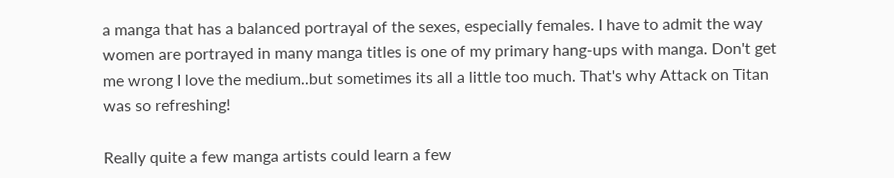a manga that has a balanced portrayal of the sexes, especially females. I have to admit the way women are portrayed in many manga titles is one of my primary hang-ups with manga. Don't get me wrong I love the medium..but sometimes its all a little too much. That's why Attack on Titan was so refreshing!

Really quite a few manga artists could learn a few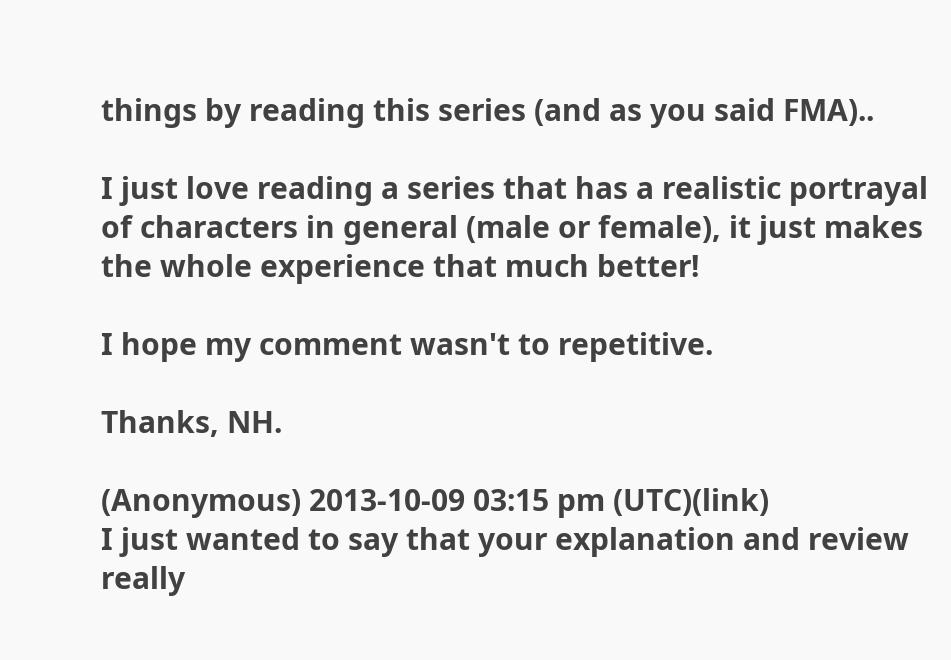things by reading this series (and as you said FMA)..

I just love reading a series that has a realistic portrayal of characters in general (male or female), it just makes the whole experience that much better!

I hope my comment wasn't to repetitive.

Thanks, NH.

(Anonymous) 2013-10-09 03:15 pm (UTC)(link)
I just wanted to say that your explanation and review really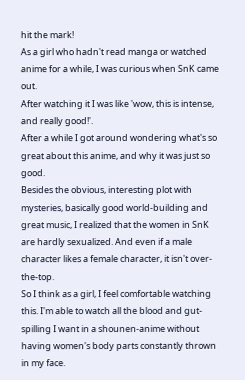hit the mark!
As a girl who hadn't read manga or watched anime for a while, I was curious when SnK came out.
After watching it I was like 'wow, this is intense, and really good!'.
After a while I got around wondering what's so great about this anime, and why it was just so good.
Besides the obvious, interesting plot with mysteries, basically good world-building and great music, I realized that the women in SnK are hardly sexualized. And even if a male character likes a female character, it isn't over-the-top.
So I think as a girl, I feel comfortable watching this. I'm able to watch all the blood and gut-spilling I want in a shounen-anime without having women's body parts constantly thrown in my face.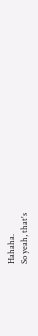Hahaha.
So yeah, that's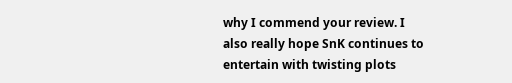why I commend your review. I also really hope SnK continues to entertain with twisting plots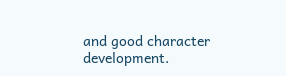and good character development.